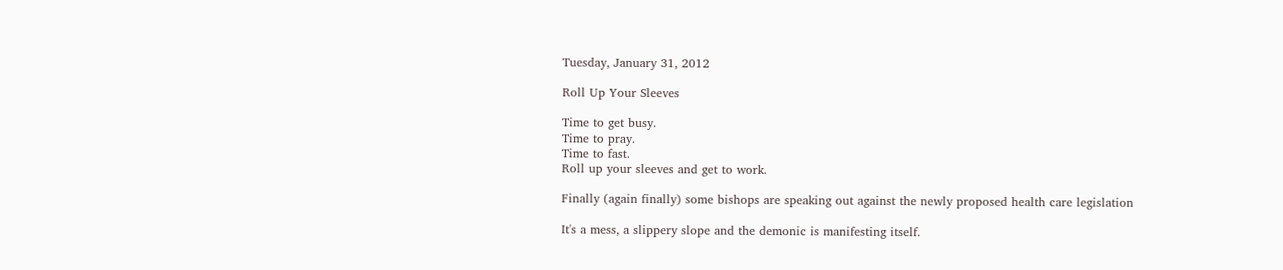Tuesday, January 31, 2012

Roll Up Your Sleeves

Time to get busy.
Time to pray.
Time to fast.
Roll up your sleeves and get to work.

Finally (again finally) some bishops are speaking out against the newly proposed health care legislation

It's a mess, a slippery slope and the demonic is manifesting itself.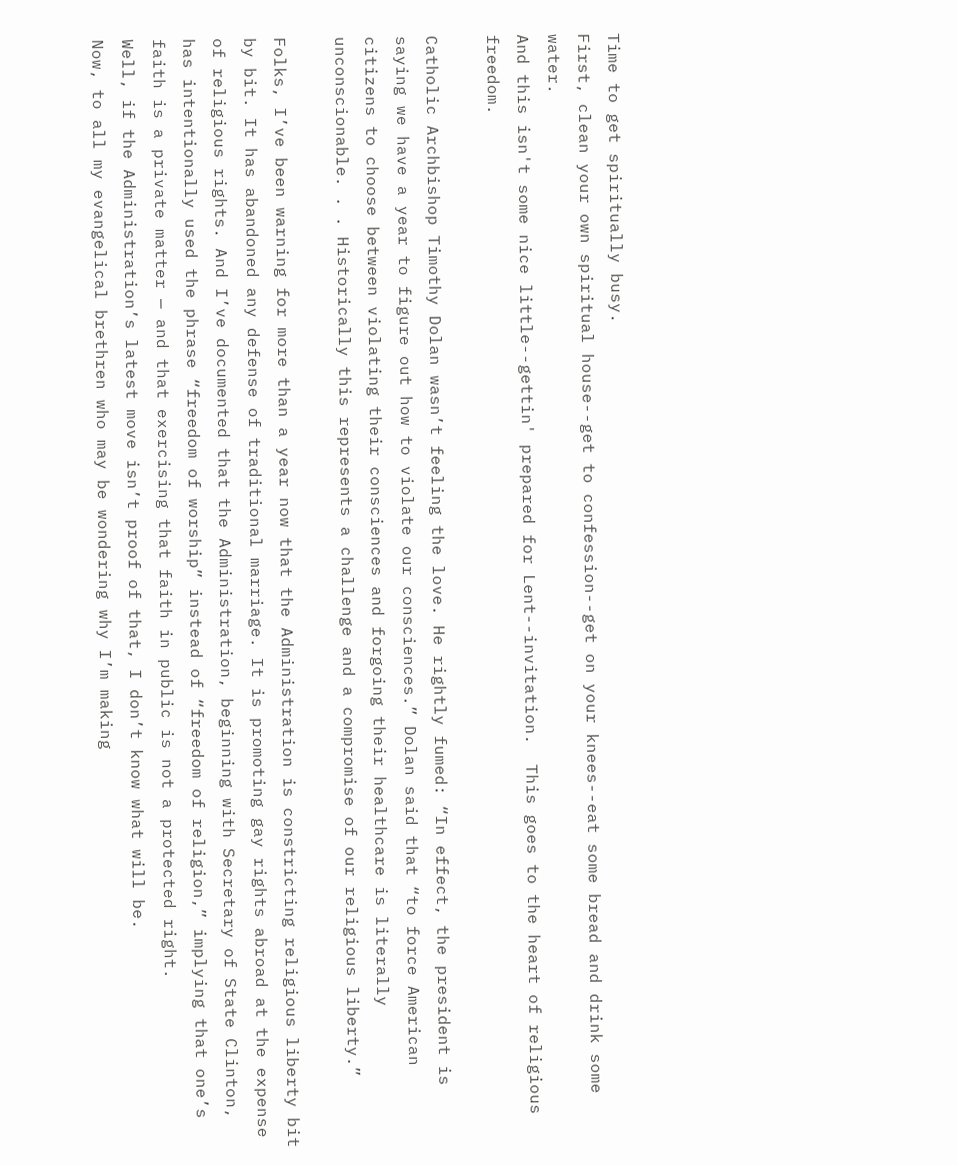Time to get spiritually busy.
First, clean your own spiritual house--get to confession--get on your knees--eat some bread and drink some water.
And this isn't some nice little--gettin' prepared for Lent--invitation.  This goes to the heart of religious freedom.

Catholic Archbishop Timothy Dolan wasn’t feeling the love. He rightly fumed: “In effect, the president is saying we have a year to figure out how to violate our consciences.” Dolan said that “to force American citizens to choose between violating their consciences and forgoing their healthcare is literally unconscionable. . . Historically this represents a challenge and a compromise of our religious liberty.”

Folks, I’ve been warning for more than a year now that the Administration is constricting religious liberty bit by bit. It has abandoned any defense of traditional marriage. It is promoting gay rights abroad at the expense of religious rights. And I’ve documented that the Administration, beginning with Secretary of State Clinton, has intentionally used the phrase “freedom of worship” instead of “freedom of religion,” implying that one’s faith is a private matter — and that exercising that faith in public is not a protected right.
Well, if the Administration’s latest move isn’t proof of that, I don’t know what will be.
Now, to all my evangelical brethren who may be wondering why I’m making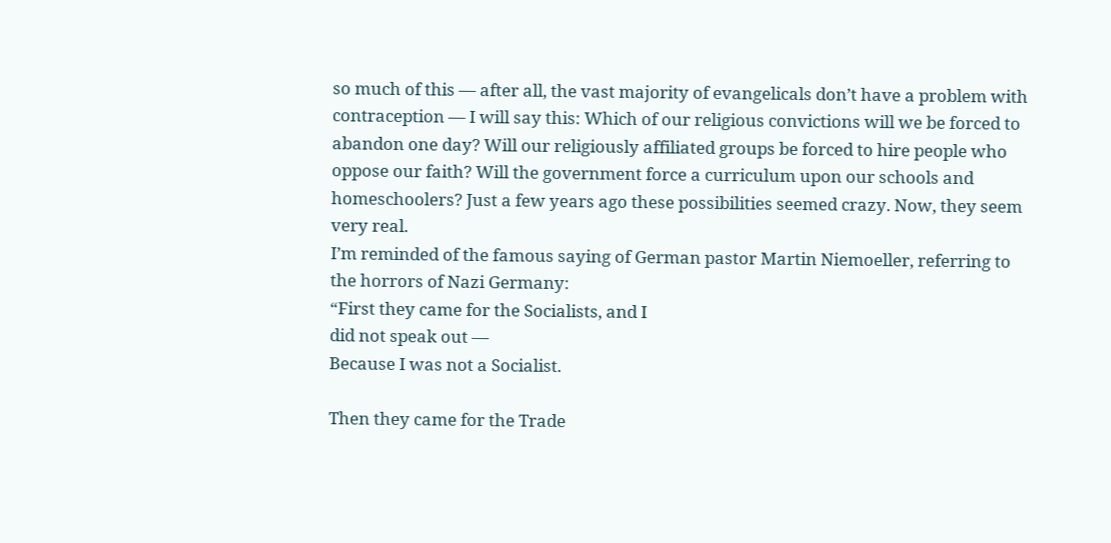so much of this — after all, the vast majority of evangelicals don’t have a problem with contraception — I will say this: Which of our religious convictions will we be forced to abandon one day? Will our religiously affiliated groups be forced to hire people who oppose our faith? Will the government force a curriculum upon our schools and homeschoolers? Just a few years ago these possibilities seemed crazy. Now, they seem very real.
I’m reminded of the famous saying of German pastor Martin Niemoeller, referring to the horrors of Nazi Germany:
“First they came for the Socialists, and I
did not speak out —
Because I was not a Socialist.

Then they came for the Trade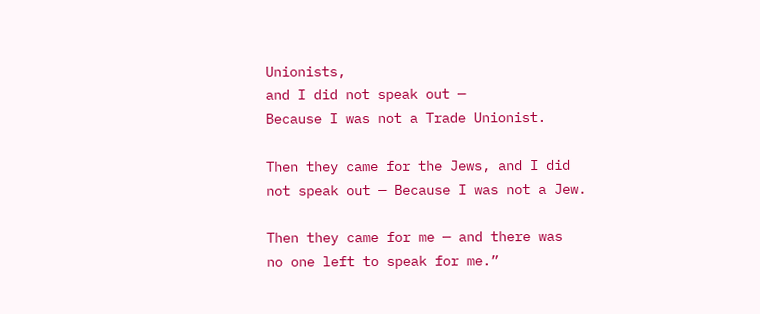Unionists,
and I did not speak out —
Because I was not a Trade Unionist.

Then they came for the Jews, and I did
not speak out — Because I was not a Jew.

Then they came for me — and there was
no one left to speak for me.”